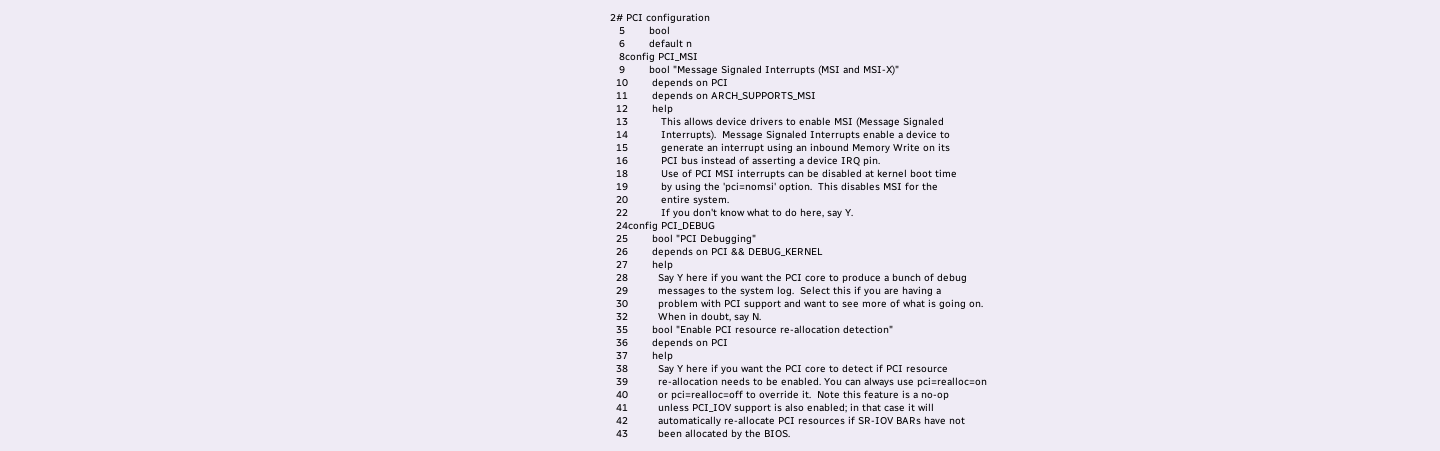2# PCI configuration
   5        bool
   6        default n
   8config PCI_MSI
   9        bool "Message Signaled Interrupts (MSI and MSI-X)"
  10        depends on PCI
  11        depends on ARCH_SUPPORTS_MSI
  12        help
  13           This allows device drivers to enable MSI (Message Signaled
  14           Interrupts).  Message Signaled Interrupts enable a device to
  15           generate an interrupt using an inbound Memory Write on its
  16           PCI bus instead of asserting a device IRQ pin.
  18           Use of PCI MSI interrupts can be disabled at kernel boot time
  19           by using the 'pci=nomsi' option.  This disables MSI for the
  20           entire system.
  22           If you don't know what to do here, say Y.
  24config PCI_DEBUG
  25        bool "PCI Debugging"
  26        depends on PCI && DEBUG_KERNEL
  27        help
  28          Say Y here if you want the PCI core to produce a bunch of debug
  29          messages to the system log.  Select this if you are having a
  30          problem with PCI support and want to see more of what is going on.
  32          When in doubt, say N.
  35        bool "Enable PCI resource re-allocation detection"
  36        depends on PCI
  37        help
  38          Say Y here if you want the PCI core to detect if PCI resource
  39          re-allocation needs to be enabled. You can always use pci=realloc=on
  40          or pci=realloc=off to override it.  Note this feature is a no-op
  41          unless PCI_IOV support is also enabled; in that case it will
  42          automatically re-allocate PCI resources if SR-IOV BARs have not
  43          been allocated by the BIOS.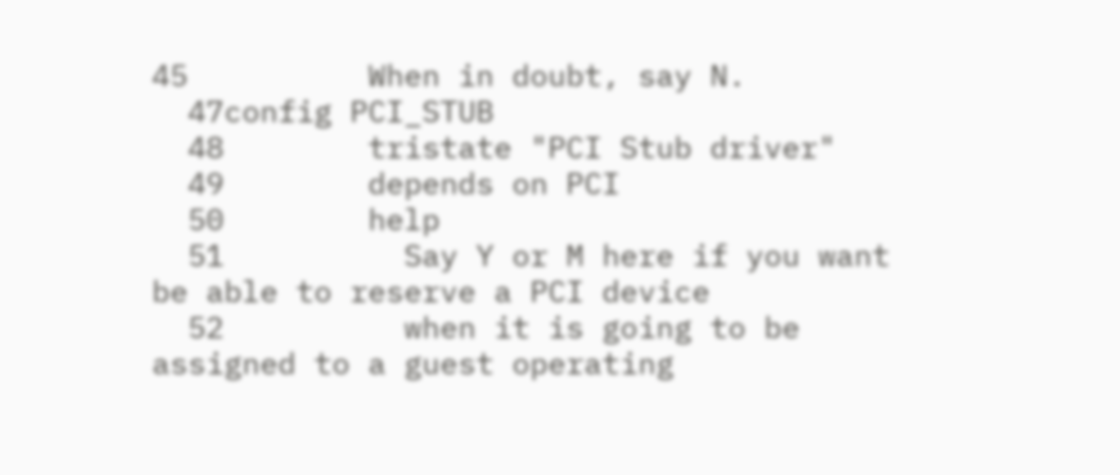45          When in doubt, say N.
  47config PCI_STUB
  48        tristate "PCI Stub driver"
  49        depends on PCI
  50        help
  51          Say Y or M here if you want be able to reserve a PCI device
  52          when it is going to be assigned to a guest operating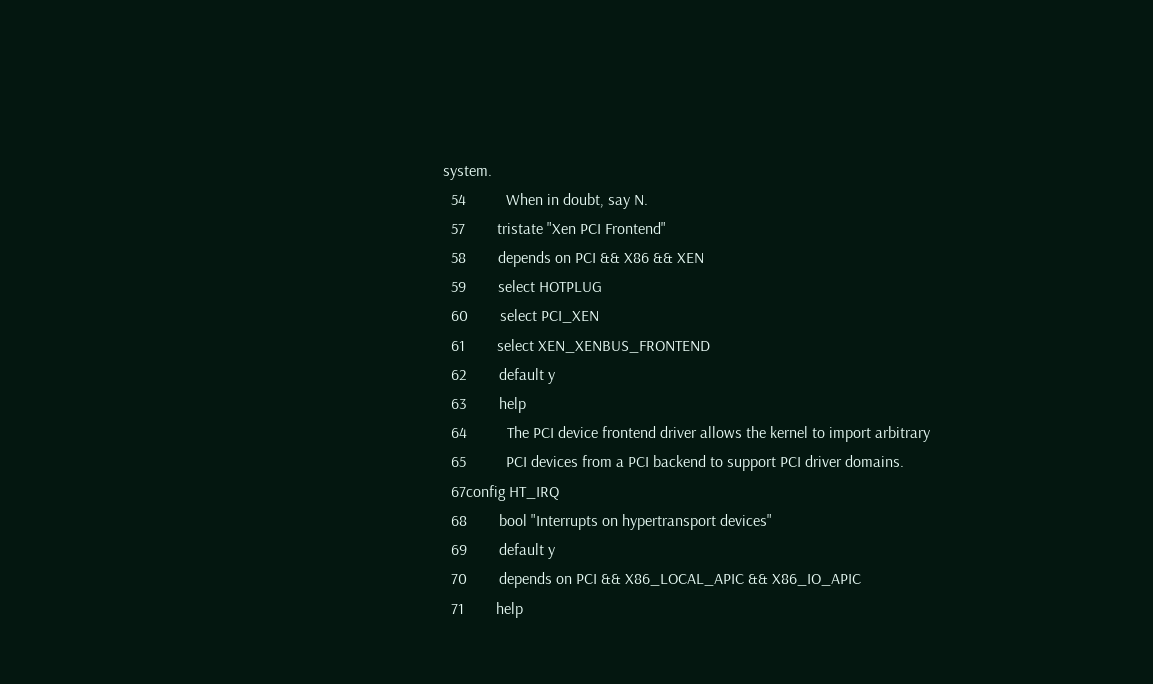system.
  54          When in doubt, say N.
  57        tristate "Xen PCI Frontend"
  58        depends on PCI && X86 && XEN
  59        select HOTPLUG
  60        select PCI_XEN
  61        select XEN_XENBUS_FRONTEND
  62        default y
  63        help
  64          The PCI device frontend driver allows the kernel to import arbitrary
  65          PCI devices from a PCI backend to support PCI driver domains.
  67config HT_IRQ
  68        bool "Interrupts on hypertransport devices"
  69        default y
  70        depends on PCI && X86_LOCAL_APIC && X86_IO_APIC
  71        help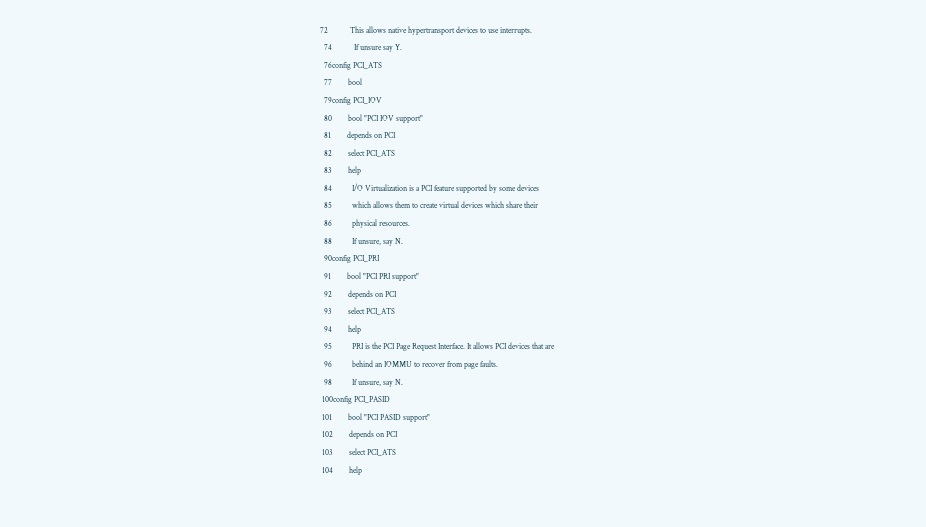72           This allows native hypertransport devices to use interrupts.
  74           If unsure say Y.
  76config PCI_ATS
  77        bool
  79config PCI_IOV
  80        bool "PCI IOV support"
  81        depends on PCI
  82        select PCI_ATS
  83        help
  84          I/O Virtualization is a PCI feature supported by some devices
  85          which allows them to create virtual devices which share their
  86          physical resources.
  88          If unsure, say N.
  90config PCI_PRI
  91        bool "PCI PRI support"
  92        depends on PCI
  93        select PCI_ATS
  94        help
  95          PRI is the PCI Page Request Interface. It allows PCI devices that are
  96          behind an IOMMU to recover from page faults.
  98          If unsure, say N.
 100config PCI_PASID
 101        bool "PCI PASID support"
 102        depends on PCI
 103        select PCI_ATS
 104        help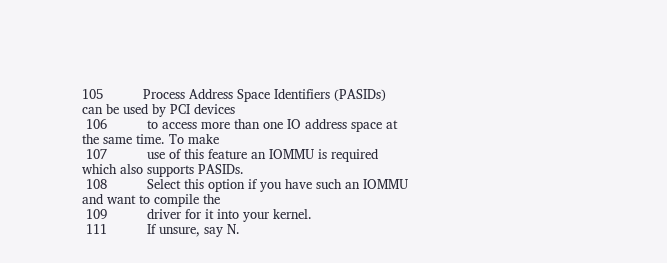105          Process Address Space Identifiers (PASIDs) can be used by PCI devices
 106          to access more than one IO address space at the same time. To make
 107          use of this feature an IOMMU is required which also supports PASIDs.
 108          Select this option if you have such an IOMMU and want to compile the
 109          driver for it into your kernel.
 111          If unsure, say N.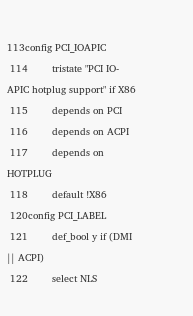113config PCI_IOAPIC
 114        tristate "PCI IO-APIC hotplug support" if X86
 115        depends on PCI
 116        depends on ACPI
 117        depends on HOTPLUG
 118        default !X86
 120config PCI_LABEL
 121        def_bool y if (DMI || ACPI)
 122        select NLS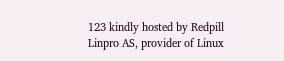123 kindly hosted by Redpill Linpro AS, provider of Linux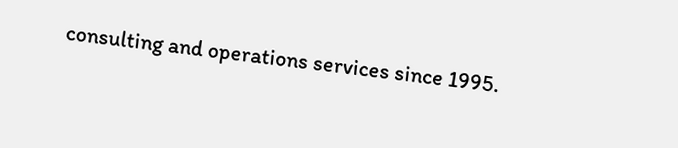consulting and operations services since 1995.